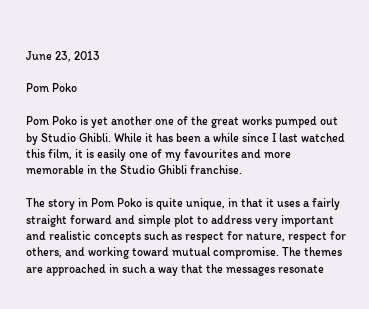June 23, 2013

Pom Poko

Pom Poko is yet another one of the great works pumped out by Studio Ghibli. While it has been a while since I last watched this film, it is easily one of my favourites and more memorable in the Studio Ghibli franchise.

The story in Pom Poko is quite unique, in that it uses a fairly straight forward and simple plot to address very important and realistic concepts such as respect for nature, respect for others, and working toward mutual compromise. The themes are approached in such a way that the messages resonate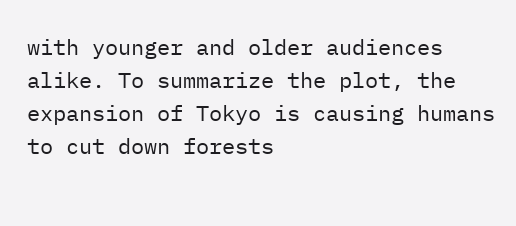with younger and older audiences alike. To summarize the plot, the expansion of Tokyo is causing humans to cut down forests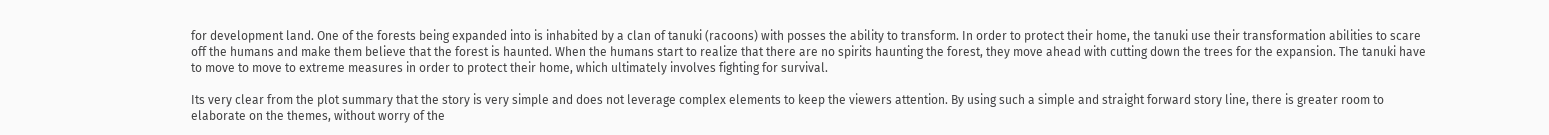for development land. One of the forests being expanded into is inhabited by a clan of tanuki (racoons) with posses the ability to transform. In order to protect their home, the tanuki use their transformation abilities to scare off the humans and make them believe that the forest is haunted. When the humans start to realize that there are no spirits haunting the forest, they move ahead with cutting down the trees for the expansion. The tanuki have to move to move to extreme measures in order to protect their home, which ultimately involves fighting for survival.

Its very clear from the plot summary that the story is very simple and does not leverage complex elements to keep the viewers attention. By using such a simple and straight forward story line, there is greater room to elaborate on the themes, without worry of the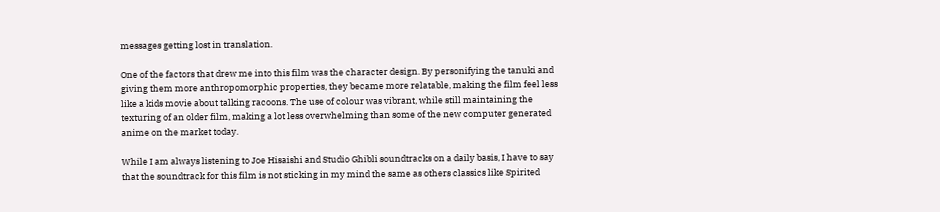messages getting lost in translation.

One of the factors that drew me into this film was the character design. By personifying the tanuki and giving them more anthropomorphic properties, they became more relatable, making the film feel less like a kids movie about talking racoons. The use of colour was vibrant, while still maintaining the texturing of an older film, making a lot less overwhelming than some of the new computer generated anime on the market today.

While I am always listening to Joe Hisaishi and Studio Ghibli soundtracks on a daily basis, I have to say that the soundtrack for this film is not sticking in my mind the same as others classics like Spirited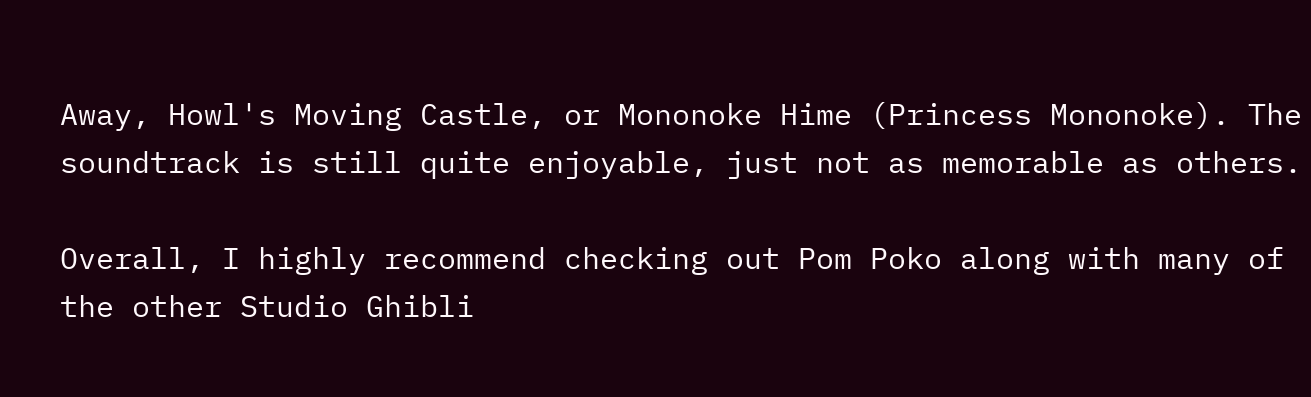Away, Howl's Moving Castle, or Mononoke Hime (Princess Mononoke). The soundtrack is still quite enjoyable, just not as memorable as others.

Overall, I highly recommend checking out Pom Poko along with many of the other Studio Ghibli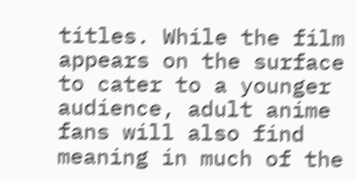titles. While the film appears on the surface to cater to a younger audience, adult anime fans will also find meaning in much of the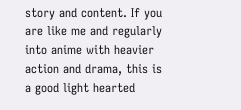story and content. If you are like me and regularly into anime with heavier action and drama, this is a good light hearted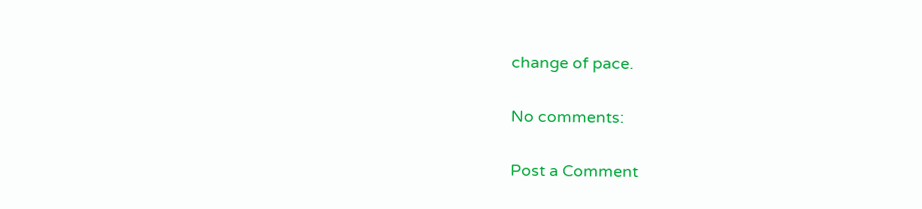change of pace.

No comments:

Post a Comment